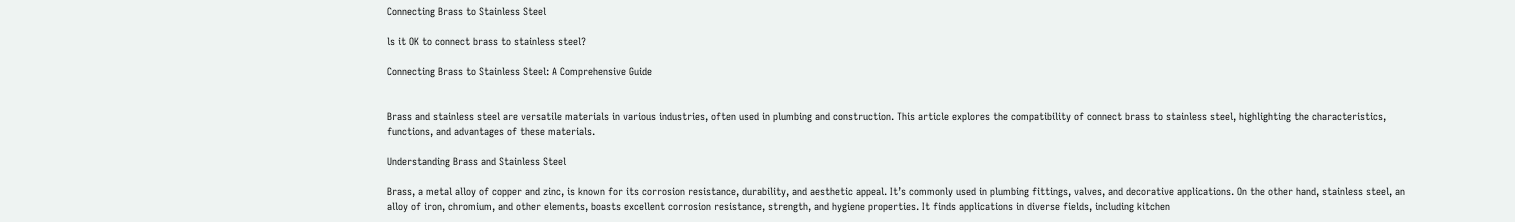Connecting Brass to Stainless Steel

ls it OK to connect brass to stainless steel?

Connecting Brass to Stainless Steel: A Comprehensive Guide


Brass and stainless steel are versatile materials in various industries, often used in plumbing and construction. This article explores the compatibility of connect brass to stainless steel, highlighting the characteristics, functions, and advantages of these materials.

Understanding Brass and Stainless Steel

Brass, a metal alloy of copper and zinc, is known for its corrosion resistance, durability, and aesthetic appeal. It’s commonly used in plumbing fittings, valves, and decorative applications. On the other hand, stainless steel, an alloy of iron, chromium, and other elements, boasts excellent corrosion resistance, strength, and hygiene properties. It finds applications in diverse fields, including kitchen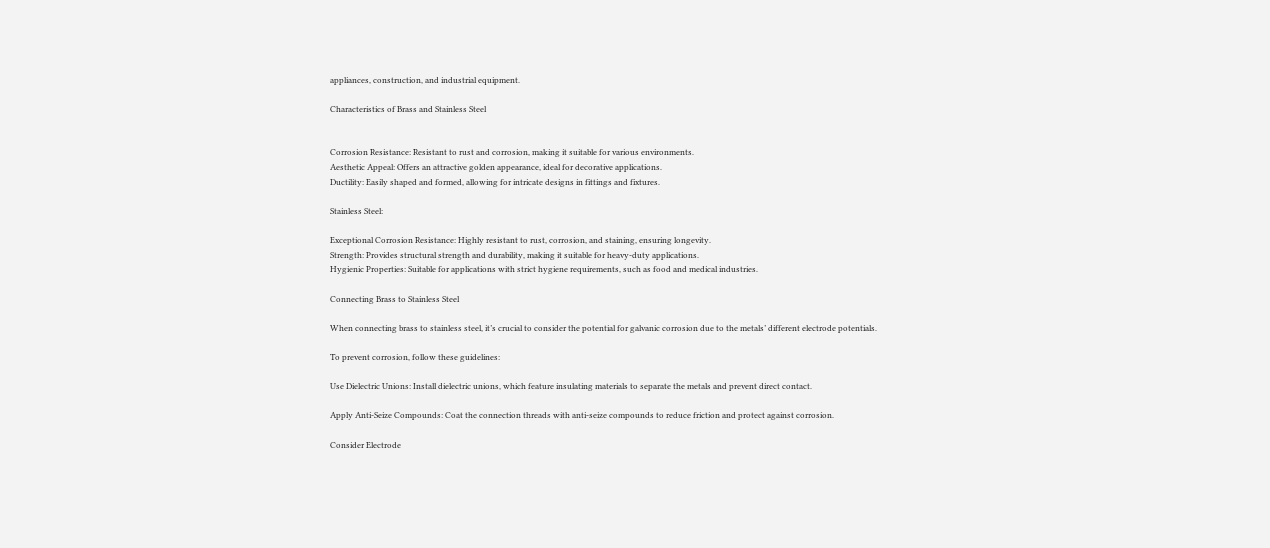appliances, construction, and industrial equipment.

Characteristics of Brass and Stainless Steel


Corrosion Resistance: Resistant to rust and corrosion, making it suitable for various environments.
Aesthetic Appeal: Offers an attractive golden appearance, ideal for decorative applications.
Ductility: Easily shaped and formed, allowing for intricate designs in fittings and fixtures.

Stainless Steel:

Exceptional Corrosion Resistance: Highly resistant to rust, corrosion, and staining, ensuring longevity.
Strength: Provides structural strength and durability, making it suitable for heavy-duty applications.
Hygienic Properties: Suitable for applications with strict hygiene requirements, such as food and medical industries.

Connecting Brass to Stainless Steel

When connecting brass to stainless steel, it’s crucial to consider the potential for galvanic corrosion due to the metals’ different electrode potentials.

To prevent corrosion, follow these guidelines:

Use Dielectric Unions: Install dielectric unions, which feature insulating materials to separate the metals and prevent direct contact.

Apply Anti-Seize Compounds: Coat the connection threads with anti-seize compounds to reduce friction and protect against corrosion.

Consider Electrode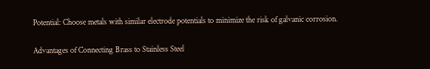Potential: Choose metals with similar electrode potentials to minimize the risk of galvanic corrosion.

Advantages of Connecting Brass to Stainless Steel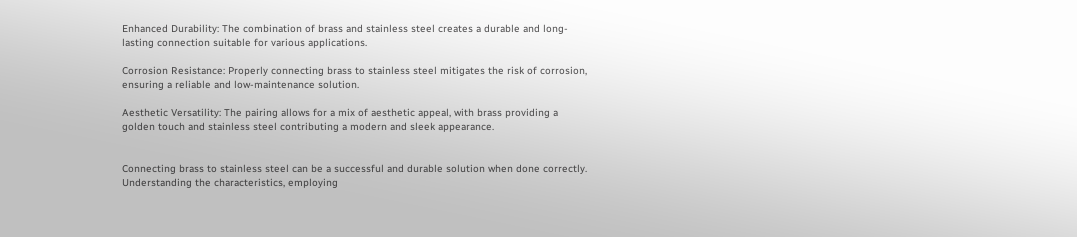Enhanced Durability: The combination of brass and stainless steel creates a durable and long-lasting connection suitable for various applications.

Corrosion Resistance: Properly connecting brass to stainless steel mitigates the risk of corrosion, ensuring a reliable and low-maintenance solution.

Aesthetic Versatility: The pairing allows for a mix of aesthetic appeal, with brass providing a golden touch and stainless steel contributing a modern and sleek appearance.


Connecting brass to stainless steel can be a successful and durable solution when done correctly. Understanding the characteristics, employing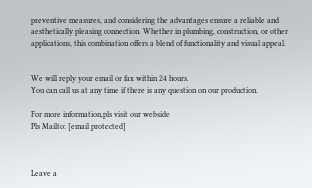preventive measures, and considering the advantages ensure a reliable and aesthetically pleasing connection. Whether in plumbing, construction, or other applications, this combination offers a blend of functionality and visual appeal.


We will reply your email or fax within 24 hours.
You can call us at any time if there is any question on our production.

For more information,pls visit our webside
Pls Mailto: [email protected]



Leave a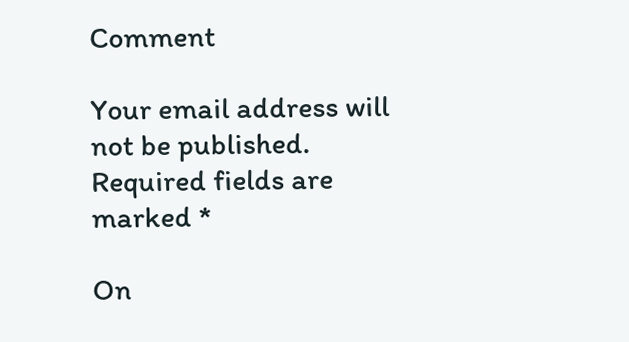Comment

Your email address will not be published. Required fields are marked *

On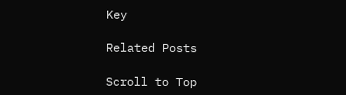Key

Related Posts

Scroll to Top